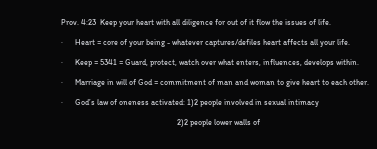Prov. 4:23  Keep your heart with all diligence for out of it flow the issues of life.

·      Heart = core of your being - whatever captures/defiles heart affects all your life.

·      Keep = 5341 = Guard, protect, watch over what enters, influences, develops within.

·      Marriage in will of God = commitment of man and woman to give heart to each other.

·      God’s law of oneness activated: 1)2 people involved in sexual intimacy

                                                          2)2 people lower walls of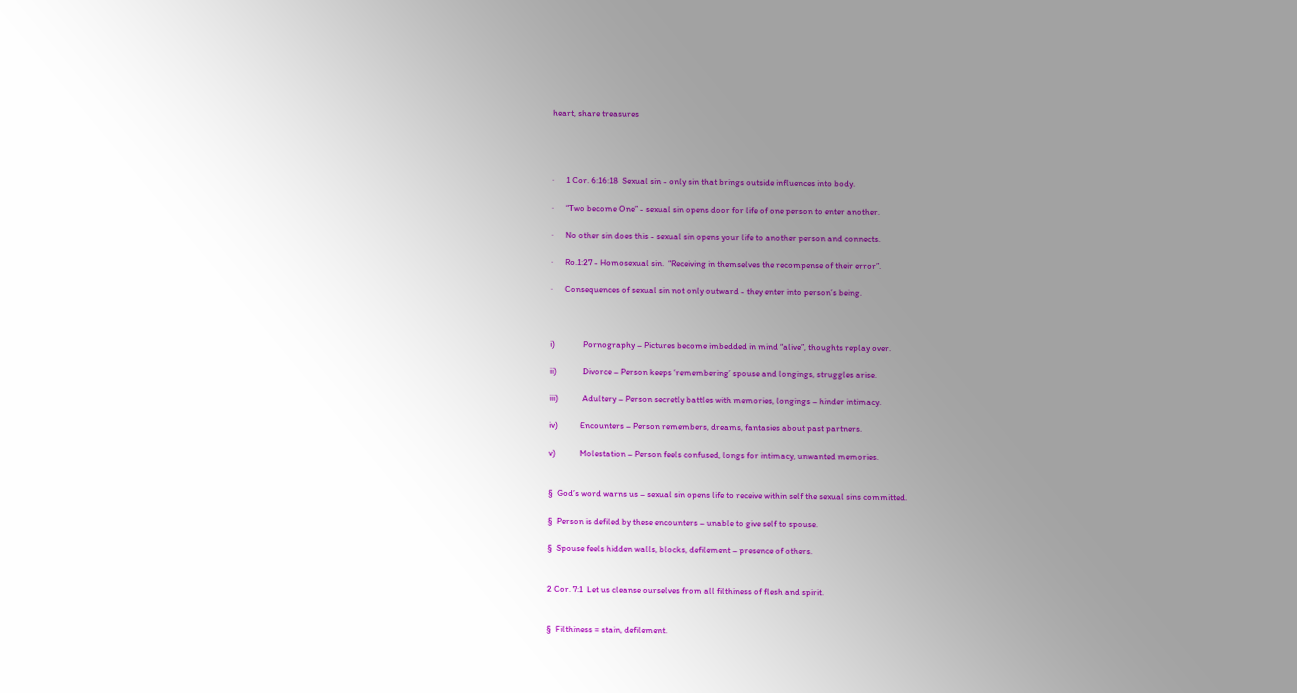heart, share treasures




·      1 Cor. 6:16:18  Sexual sin - only sin that brings outside influences into body.

·      “Two become One” - sexual sin opens door for life of one person to enter another.

·      No other sin does this - sexual sin opens your life to another person and connects.

·      Ro.1:27 - Homosexual sin.  “Receiving in themselves the recompense of their error”.

·      Consequences of sexual sin not only outward - they enter into person’s being.



i)              Pornography – Pictures become imbedded in mind “alive”, thoughts replay over.

ii)             Divorce – Person keeps ‘remembering’ spouse and longings, struggles arise.

iii)            Adultery – Person secretly battles with memories, longings – hinder intimacy.

iv)           Encounters – Person remembers, dreams, fantasies about past partners.

v)            Molestation – Person feels confused, longs for intimacy, unwanted memories.


§  God’s word warns us – sexual sin opens life to receive within self the sexual sins committed.

§  Person is defiled by these encounters – unable to give self to spouse.

§  Spouse feels hidden walls, blocks, defilement – presence of others.


2 Cor. 7:1  Let us cleanse ourselves from all filthiness of flesh and spirit.


§  Filthiness = stain, defilement.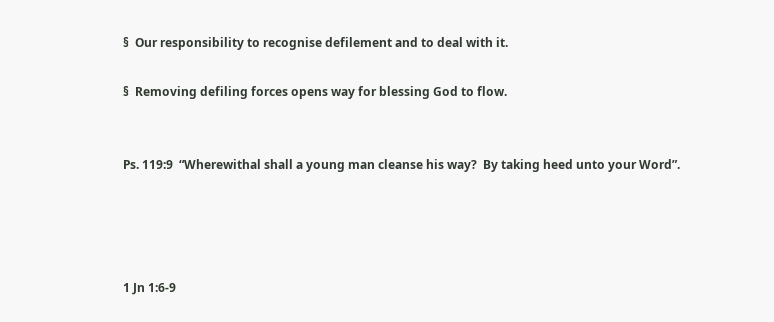§  Our responsibility to recognise defilement and to deal with it.

§  Removing defiling forces opens way for blessing God to flow.


Ps. 119:9  “Wherewithal shall a young man cleanse his way?  By taking heed unto your Word”.




1 Jn 1:6-9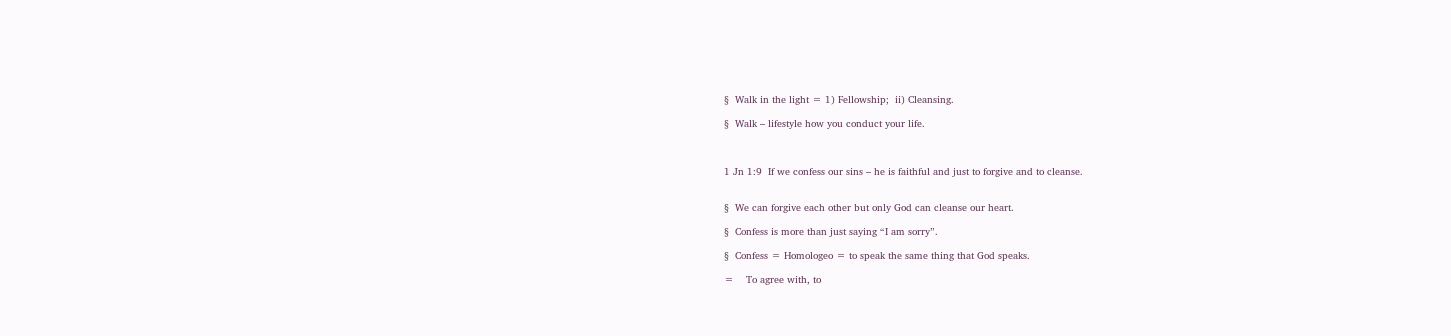§  Walk in the light = 1) Fellowship;  ii) Cleansing.

§  Walk – lifestyle how you conduct your life.



1 Jn 1:9  If we confess our sins – he is faithful and just to forgive and to cleanse.


§  We can forgive each other but only God can cleanse our heart.

§  Confess is more than just saying “I am sorry”.

§  Confess = Homologeo = to speak the same thing that God speaks.

=    To agree with, to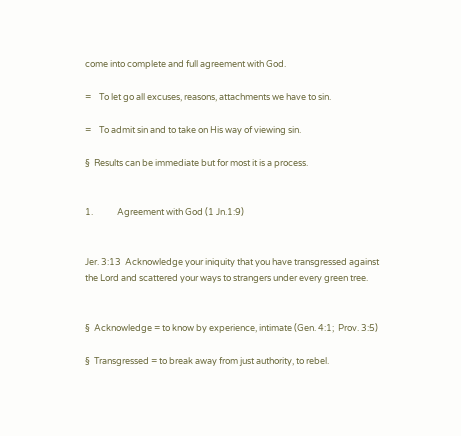come into complete and full agreement with God.

=    To let go all excuses, reasons, attachments we have to sin.

=    To admit sin and to take on His way of viewing sin.

§  Results can be immediate but for most it is a process.


1.            Agreement with God (1 Jn.1:9)


Jer. 3:13  Acknowledge your iniquity that you have transgressed against the Lord and scattered your ways to strangers under every green tree.


§  Acknowledge = to know by experience, intimate (Gen. 4:1;  Prov. 3:5)

§  Transgressed = to break away from just authority, to rebel.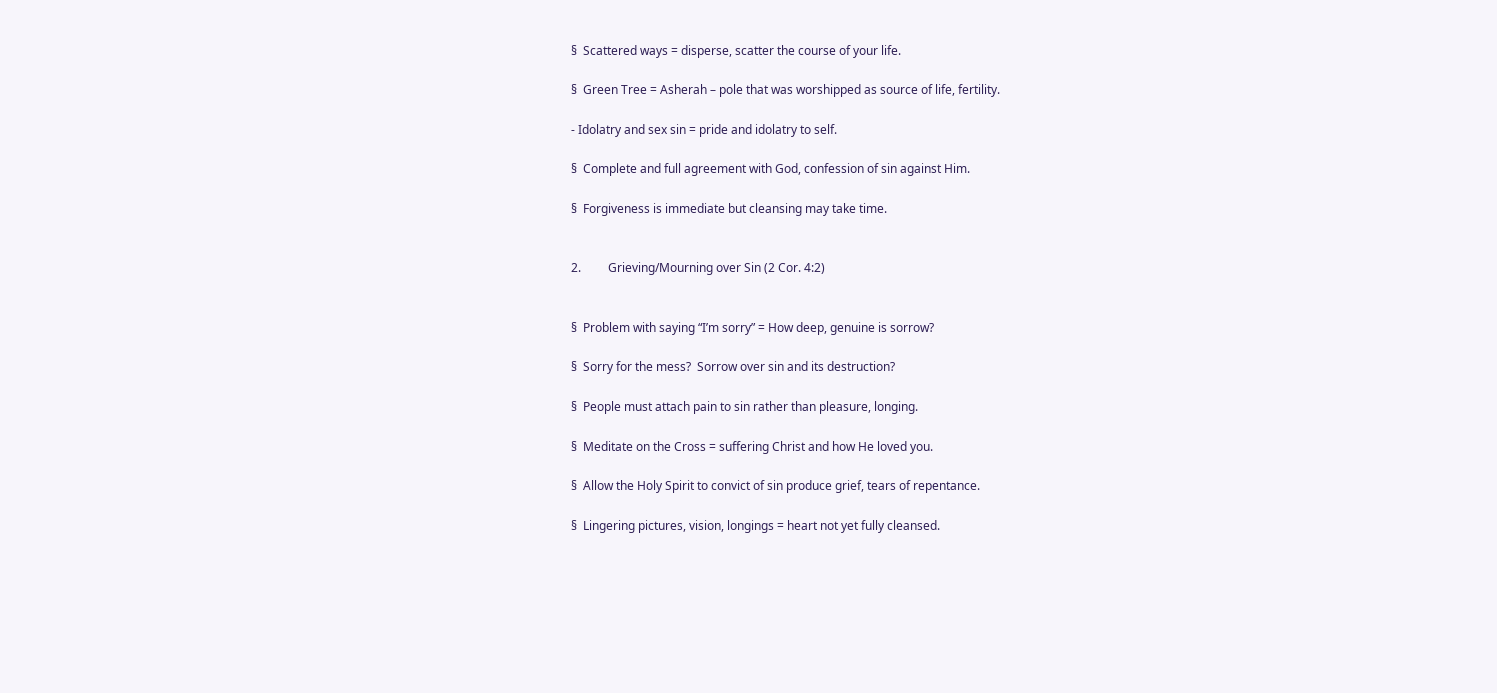§  Scattered ways = disperse, scatter the course of your life.

§  Green Tree = Asherah – pole that was worshipped as source of life, fertility.

- Idolatry and sex sin = pride and idolatry to self.

§  Complete and full agreement with God, confession of sin against Him.

§  Forgiveness is immediate but cleansing may take time.


2.         Grieving/Mourning over Sin (2 Cor. 4:2)


§  Problem with saying “I’m sorry” = How deep, genuine is sorrow?

§  Sorry for the mess?  Sorrow over sin and its destruction?

§  People must attach pain to sin rather than pleasure, longing.

§  Meditate on the Cross = suffering Christ and how He loved you.

§  Allow the Holy Spirit to convict of sin produce grief, tears of repentance.

§  Lingering pictures, vision, longings = heart not yet fully cleansed.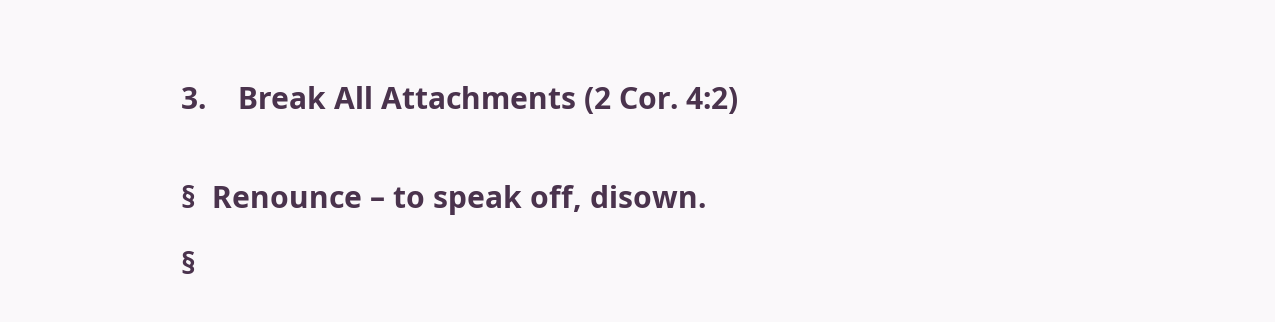3.    Break All Attachments (2 Cor. 4:2)


§  Renounce – to speak off, disown.

§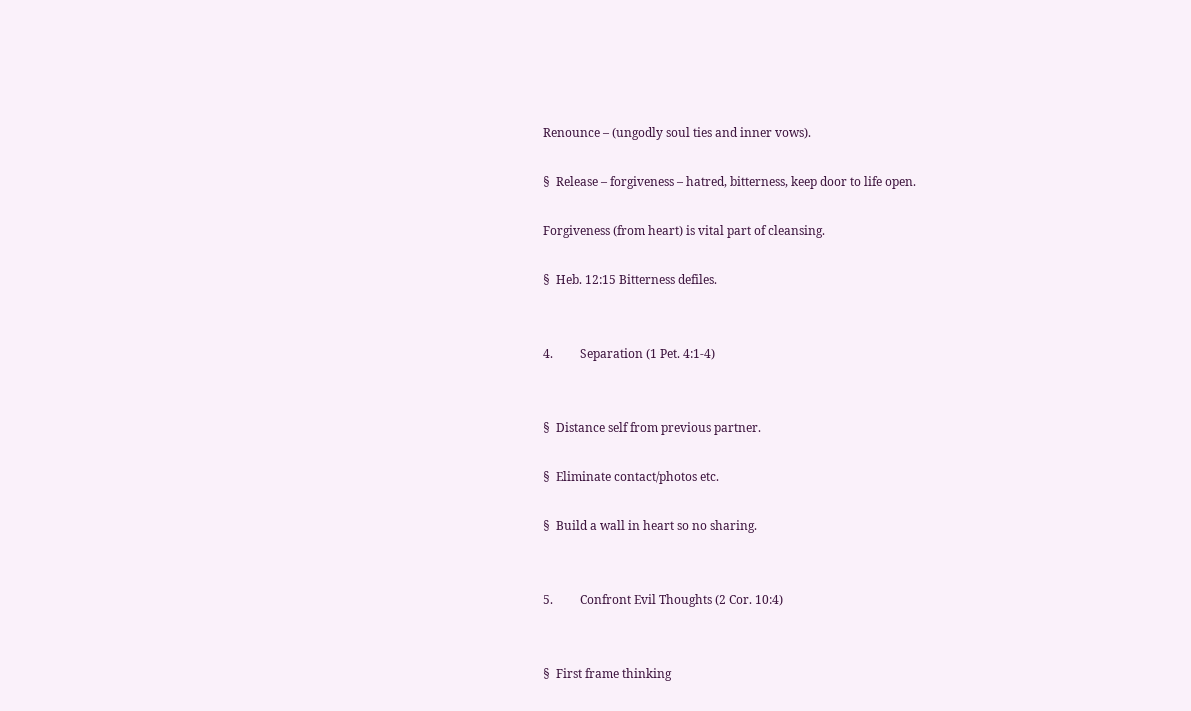Renounce – (ungodly soul ties and inner vows).

§  Release – forgiveness – hatred, bitterness, keep door to life open.

Forgiveness (from heart) is vital part of cleansing.

§  Heb. 12:15 Bitterness defiles.


4.         Separation (1 Pet. 4:1-4)


§  Distance self from previous partner.

§  Eliminate contact/photos etc.

§  Build a wall in heart so no sharing.


5.         Confront Evil Thoughts (2 Cor. 10:4)


§  First frame thinking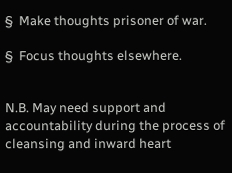§  Make thoughts prisoner of war.

§  Focus thoughts elsewhere.


N.B. May need support and accountability during the process of cleansing and inward heart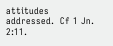attitudes addressed.  Cf 1 Jn. 2:11.